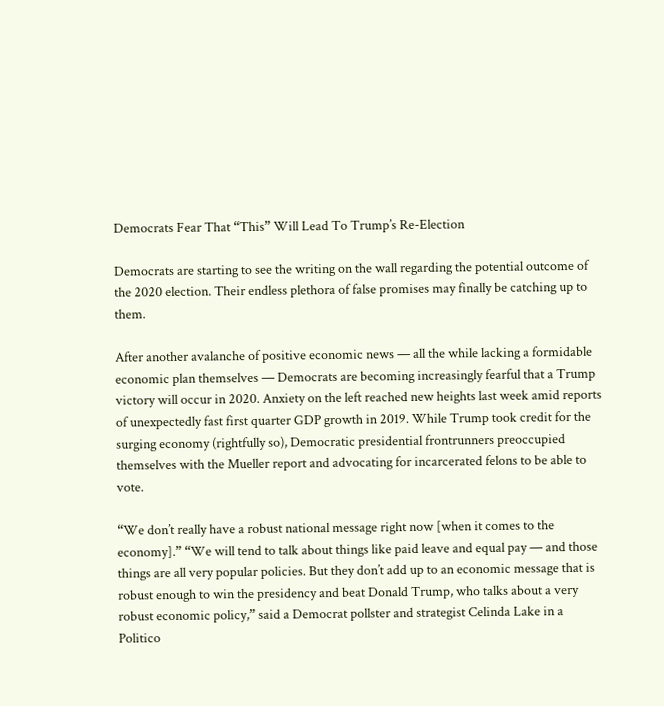Democrats Fear That “This” Will Lead To Trump’s Re-Election

Democrats are starting to see the writing on the wall regarding the potential outcome of the 2020 election. Their endless plethora of false promises may finally be catching up to them.

After another avalanche of positive economic news — all the while lacking a formidable economic plan themselves — Democrats are becoming increasingly fearful that a Trump victory will occur in 2020. Anxiety on the left reached new heights last week amid reports of unexpectedly fast first quarter GDP growth in 2019. While Trump took credit for the surging economy (rightfully so), Democratic presidential frontrunners preoccupied themselves with the Mueller report and advocating for incarcerated felons to be able to vote.

“We don’t really have a robust national message right now [when it comes to the economy].” “We will tend to talk about things like paid leave and equal pay — and those things are all very popular policies. But they don’t add up to an economic message that is robust enough to win the presidency and beat Donald Trump, who talks about a very robust economic policy,” said a Democrat pollster and strategist Celinda Lake in a Politico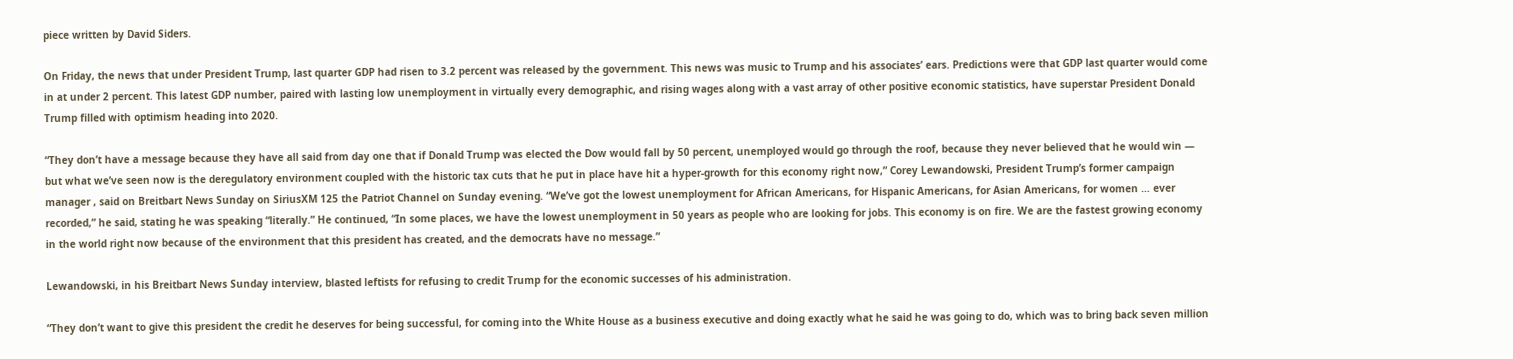piece written by David Siders.

On Friday, the news that under President Trump, last quarter GDP had risen to 3.2 percent was released by the government. This news was music to Trump and his associates’ ears. Predictions were that GDP last quarter would come in at under 2 percent. This latest GDP number, paired with lasting low unemployment in virtually every demographic, and rising wages along with a vast array of other positive economic statistics, have superstar President Donald Trump filled with optimism heading into 2020.

“They don’t have a message because they have all said from day one that if Donald Trump was elected the Dow would fall by 50 percent, unemployed would go through the roof, because they never believed that he would win — but what we’ve seen now is the deregulatory environment coupled with the historic tax cuts that he put in place have hit a hyper-growth for this economy right now,” Corey Lewandowski, President Trump’s former campaign manager , said on Breitbart News Sunday on SiriusXM 125 the Patriot Channel on Sunday evening. “We’ve got the lowest unemployment for African Americans, for Hispanic Americans, for Asian Americans, for women … ever recorded,” he said, stating he was speaking “literally.” He continued, “In some places, we have the lowest unemployment in 50 years as people who are looking for jobs. This economy is on fire. We are the fastest growing economy in the world right now because of the environment that this president has created, and the democrats have no message.”

Lewandowski, in his Breitbart News Sunday interview, blasted leftists for refusing to credit Trump for the economic successes of his administration.

“They don’t want to give this president the credit he deserves for being successful, for coming into the White House as a business executive and doing exactly what he said he was going to do, which was to bring back seven million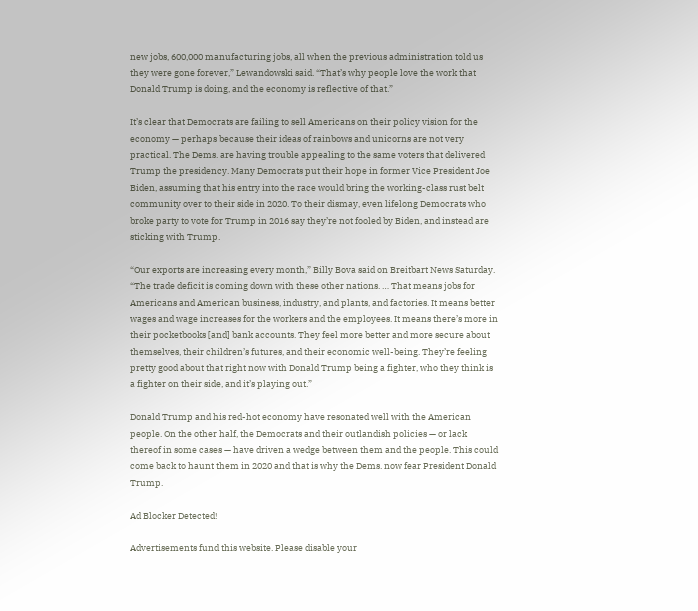new jobs, 600,000 manufacturing jobs, all when the previous administration told us they were gone forever,” Lewandowski said. “That’s why people love the work that Donald Trump is doing, and the economy is reflective of that.”

It’s clear that Democrats are failing to sell Americans on their policy vision for the economy — perhaps because their ideas of rainbows and unicorns are not very practical. The Dems. are having trouble appealing to the same voters that delivered Trump the presidency. Many Democrats put their hope in former Vice President Joe Biden, assuming that his entry into the race would bring the working-class rust belt community over to their side in 2020. To their dismay, even lifelong Democrats who broke party to vote for Trump in 2016 say they’re not fooled by Biden, and instead are sticking with Trump.

“Our exports are increasing every month,” Billy Bova said on Breitbart News Saturday. “The trade deficit is coming down with these other nations. … That means jobs for Americans and American business, industry, and plants, and factories. It means better wages and wage increases for the workers and the employees. It means there’s more in their pocketbooks [and] bank accounts. They feel more better and more secure about themselves, their children’s futures, and their economic well-being. They’re feeling pretty good about that right now with Donald Trump being a fighter, who they think is a fighter on their side, and it’s playing out.”

Donald Trump and his red-hot economy have resonated well with the American people. On the other half, the Democrats and their outlandish policies — or lack thereof in some cases — have driven a wedge between them and the people. This could come back to haunt them in 2020 and that is why the Dems. now fear President Donald Trump.

Ad Blocker Detected!

Advertisements fund this website. Please disable your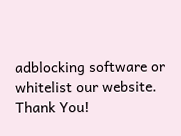adblocking software or whitelist our website.
Thank You!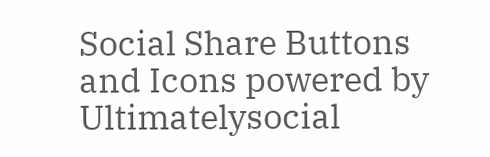Social Share Buttons and Icons powered by Ultimatelysocial